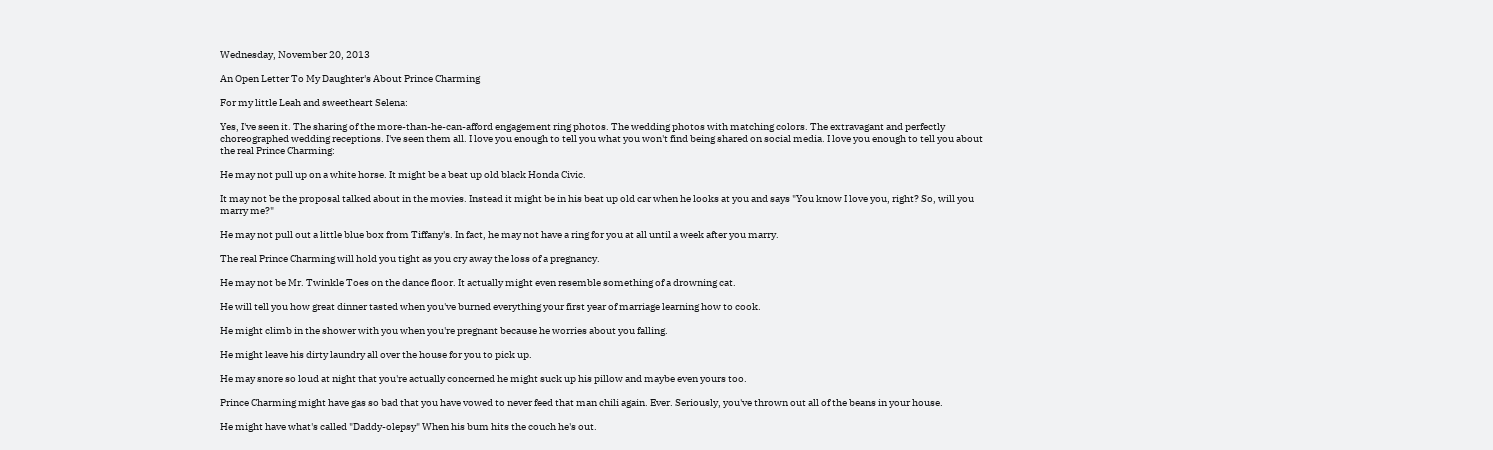Wednesday, November 20, 2013

An Open Letter To My Daughter's About Prince Charming

For my little Leah and sweetheart Selena:

Yes, I've seen it. The sharing of the more-than-he-can-afford engagement ring photos. The wedding photos with matching colors. The extravagant and perfectly choreographed wedding receptions. I've seen them all. I love you enough to tell you what you won't find being shared on social media. I love you enough to tell you about the real Prince Charming:

He may not pull up on a white horse. It might be a beat up old black Honda Civic.

It may not be the proposal talked about in the movies. Instead it might be in his beat up old car when he looks at you and says "You know I love you, right? So, will you marry me?"

He may not pull out a little blue box from Tiffany's. In fact, he may not have a ring for you at all until a week after you marry.

The real Prince Charming will hold you tight as you cry away the loss of a pregnancy.

He may not be Mr. Twinkle Toes on the dance floor. It actually might even resemble something of a drowning cat.

He will tell you how great dinner tasted when you've burned everything your first year of marriage learning how to cook.

He might climb in the shower with you when you're pregnant because he worries about you falling.

He might leave his dirty laundry all over the house for you to pick up.

He may snore so loud at night that you're actually concerned he might suck up his pillow and maybe even yours too.

Prince Charming might have gas so bad that you have vowed to never feed that man chili again. Ever. Seriously, you've thrown out all of the beans in your house.

He might have what's called "Daddy-olepsy" When his bum hits the couch he's out.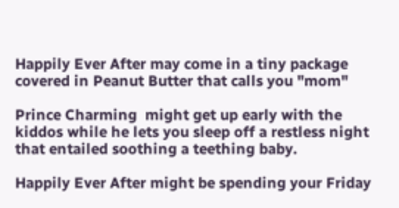Happily Ever After may come in a tiny package covered in Peanut Butter that calls you "mom"

Prince Charming  might get up early with the kiddos while he lets you sleep off a restless night that entailed soothing a teething baby.

Happily Ever After might be spending your Friday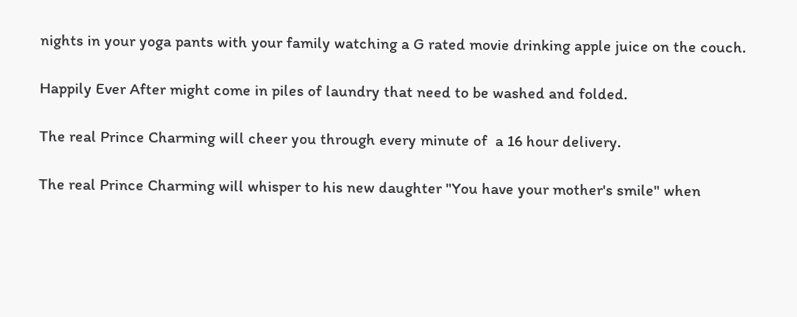nights in your yoga pants with your family watching a G rated movie drinking apple juice on the couch.

Happily Ever After might come in piles of laundry that need to be washed and folded.

The real Prince Charming will cheer you through every minute of  a 16 hour delivery.

The real Prince Charming will whisper to his new daughter "You have your mother's smile" when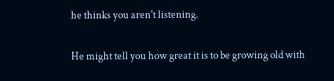he thinks you aren't listening.

He might tell you how great it is to be growing old with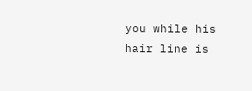you while his hair line is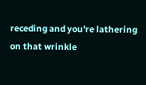receding and you're lathering on that wrinkle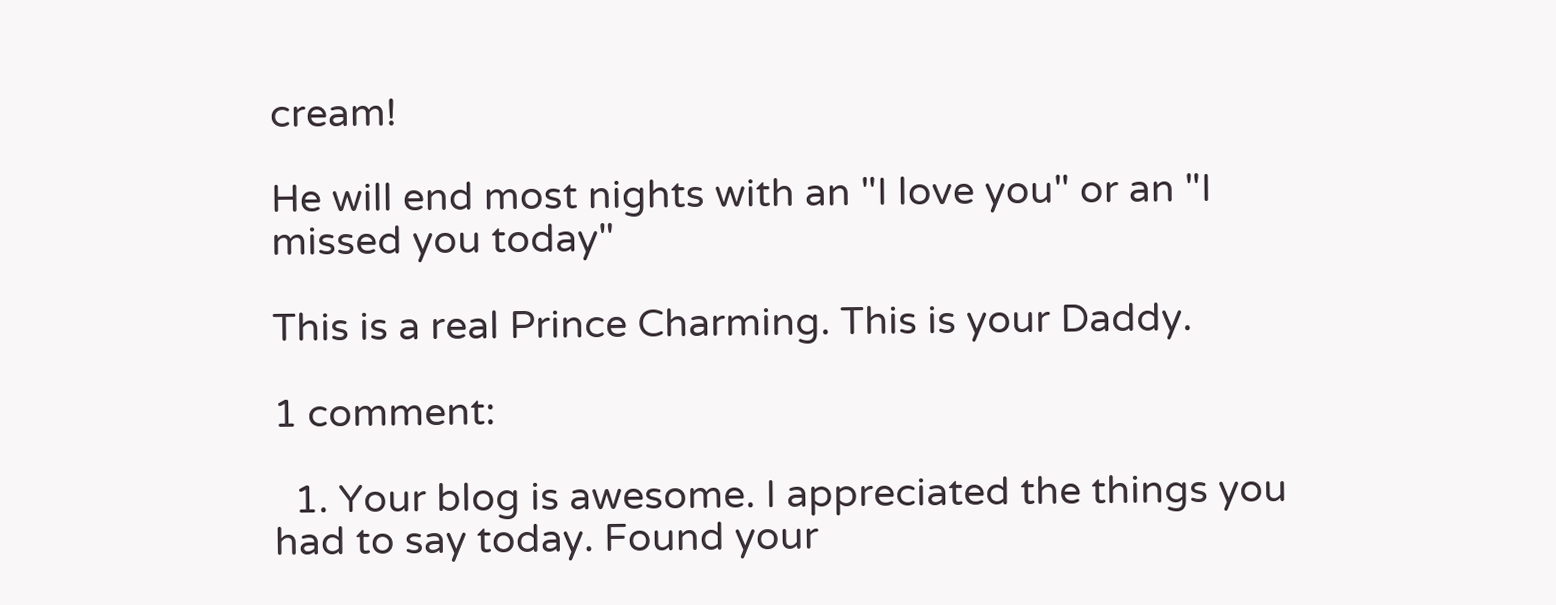cream!

He will end most nights with an "I love you" or an "I missed you today"

This is a real Prince Charming. This is your Daddy.

1 comment:

  1. Your blog is awesome. I appreciated the things you had to say today. Found your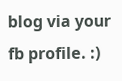blog via your fb profile. :)